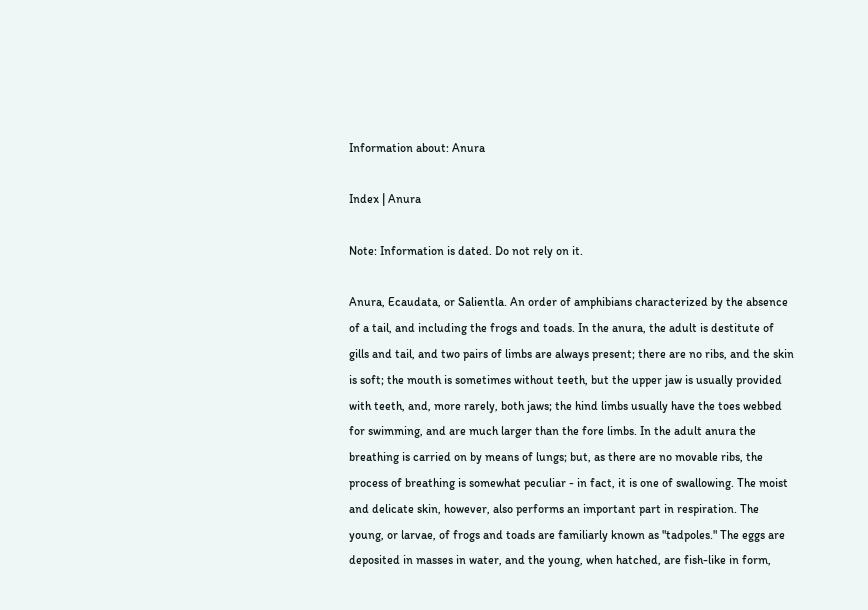Information about: Anura

Index | Anura

Note: Information is dated. Do not rely on it.

Anura, Ecaudata, or Salientla. An order of amphibians characterized by the absence of a tail, and including the frogs and toads. In the anura, the adult is destitute of gills and tail, and two pairs of limbs are always present; there are no ribs, and the skin is soft; the mouth is sometimes without teeth, but the upper jaw is usually provided with teeth, and, more rarely, both jaws; the hind limbs usually have the toes webbed for swimming, and are much larger than the fore limbs. In the adult anura the breathing is carried on by means of lungs; but, as there are no movable ribs, the process of breathing is somewhat peculiar - in fact, it is one of swallowing. The moist and delicate skin, however, also performs an important part in respiration. The young, or larvae, of frogs and toads are familiarly known as "tadpoles." The eggs are deposited in masses in water, and the young, when hatched, are fish-like in form,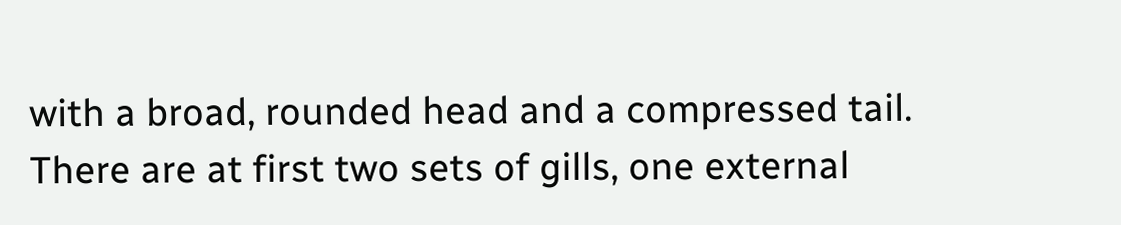with a broad, rounded head and a compressed tail. There are at first two sets of gills, one external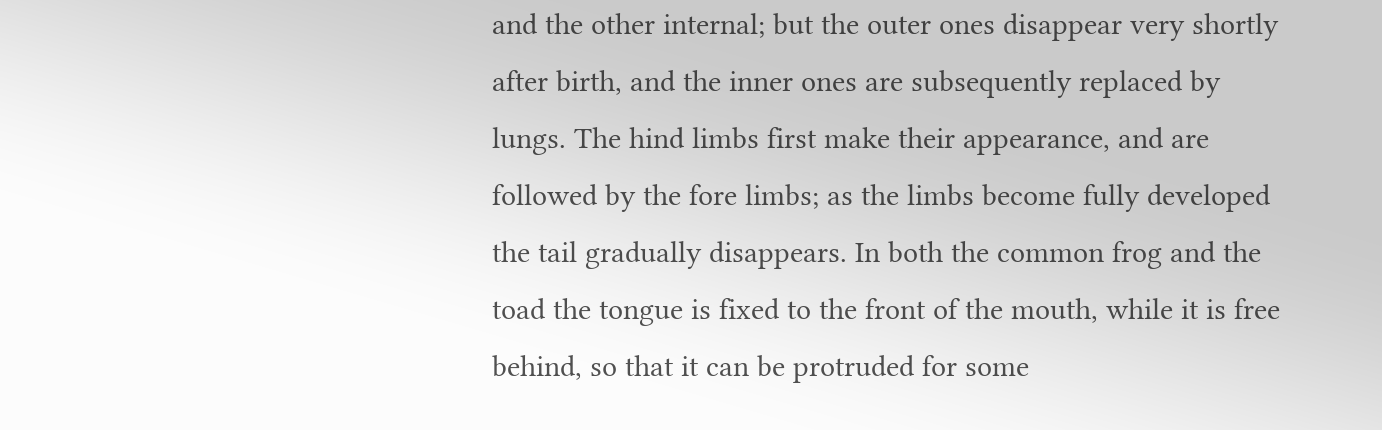and the other internal; but the outer ones disappear very shortly after birth, and the inner ones are subsequently replaced by lungs. The hind limbs first make their appearance, and are followed by the fore limbs; as the limbs become fully developed the tail gradually disappears. In both the common frog and the toad the tongue is fixed to the front of the mouth, while it is free behind, so that it can be protruded for some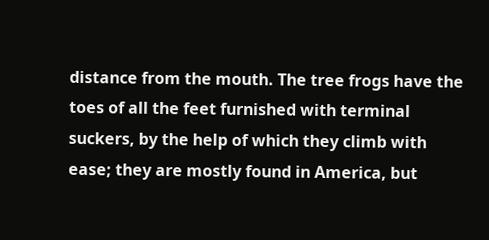distance from the mouth. The tree frogs have the toes of all the feet furnished with terminal suckers, by the help of which they climb with ease; they are mostly found in America, but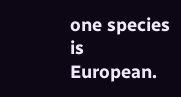one species is European.